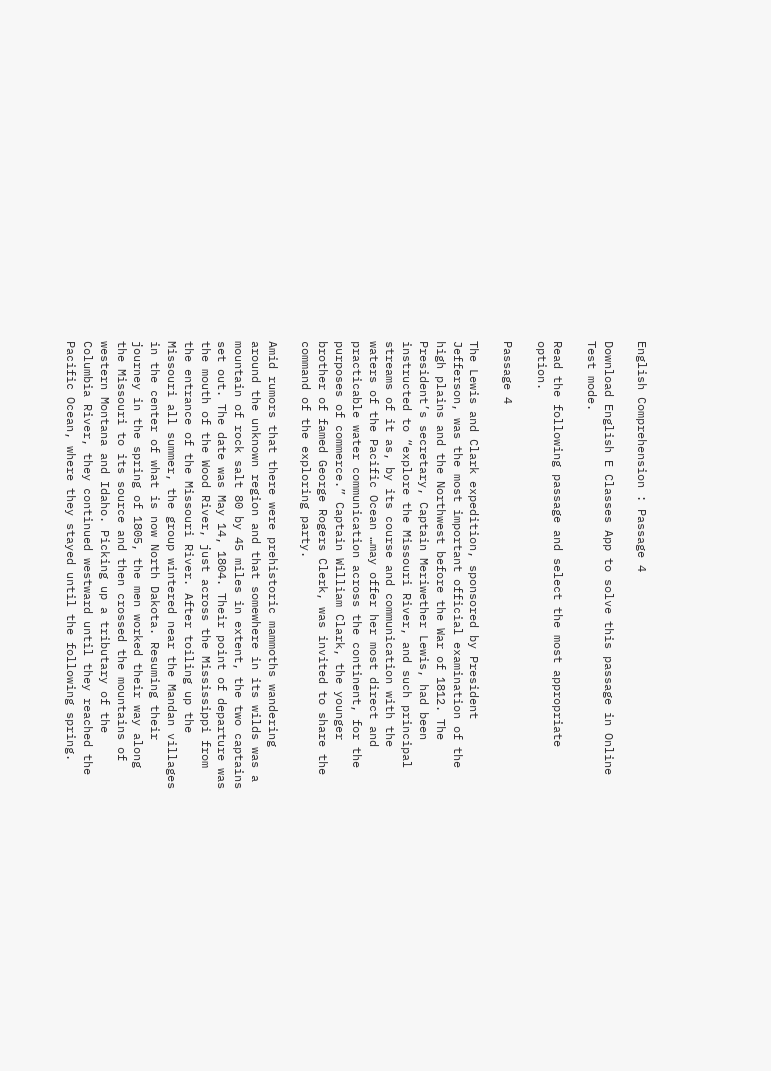English Comprehension : Passage 4

Download English E Classes App to solve this passage in Online Test mode.

Read the following passage and select the most appropriate option.

Passage 4

The Lewis and Clark expedition, sponsored by President Jefferson, was the most important official examination of the high plains and the Northwest before the War of 1812. The President’s secretary, Captain Meriwether Lewis, had been instructed to “explore the Missouri River, and such principal streams of it as, by its course and communication with the waters of the Pacific Ocean …may offer her most direct and practicable water communication across the continent, for the purposes of commerce.” Captain William Clark, the younger brother of famed George Rogers Clerk, was invited to share the command of the exploring party.

Amid rumors that there were prehistoric mammoths wandering around the unknown region and that somewhere in its wilds was a mountain of rock salt 80 by 45 miles in extent, the two captains set out. The date was May 14, 1804. Their point of departure was the mouth of the Wood River, just across the Mississippi from the entrance of the Missouri River. After toiling up the Missouri all summer, the group wintered near the Mandan villages in the center of what is now North Dakota. Resuming their journey in the spring of 1805, the men worked their way along the Missouri to its source and then crossed the mountains of western Montana and Idaho. Picking up a tributary of the Columbia River, they continued westward until they reached the Pacific Ocean, where they stayed until the following spring.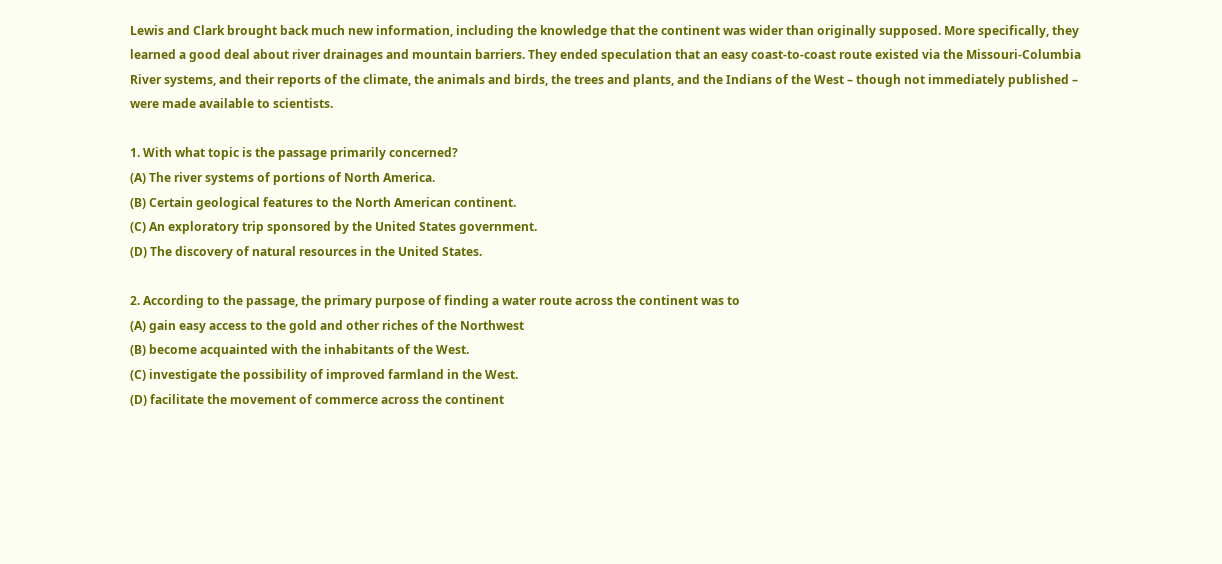Lewis and Clark brought back much new information, including the knowledge that the continent was wider than originally supposed. More specifically, they learned a good deal about river drainages and mountain barriers. They ended speculation that an easy coast-to-coast route existed via the Missouri-Columbia River systems, and their reports of the climate, the animals and birds, the trees and plants, and the Indians of the West – though not immediately published – were made available to scientists.

1. With what topic is the passage primarily concerned?
(A) The river systems of portions of North America.
(B) Certain geological features to the North American continent.
(C) An exploratory trip sponsored by the United States government.
(D) The discovery of natural resources in the United States.

2. According to the passage, the primary purpose of finding a water route across the continent was to
(A) gain easy access to the gold and other riches of the Northwest
(B) become acquainted with the inhabitants of the West.
(C) investigate the possibility of improved farmland in the West.
(D) facilitate the movement of commerce across the continent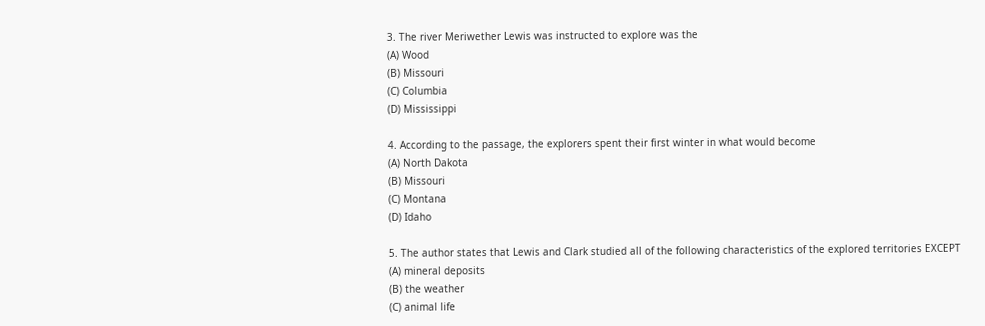3. The river Meriwether Lewis was instructed to explore was the
(A) Wood
(B) Missouri
(C) Columbia
(D) Mississippi

4. According to the passage, the explorers spent their first winter in what would become
(A) North Dakota
(B) Missouri
(C) Montana
(D) Idaho

5. The author states that Lewis and Clark studied all of the following characteristics of the explored territories EXCEPT
(A) mineral deposits
(B) the weather
(C) animal life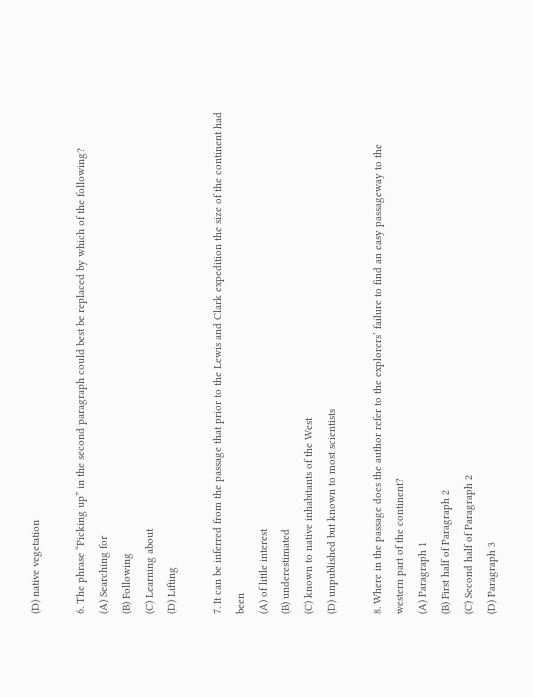(D) native vegetation

6. The phrase “Picking up” in the second paragraph could best be replaced by which of the following?
(A) Searching for
(B) Following
(C) Learning about
(D) Lifting

7. It can be inferred from the passage that prior to the Lewis and Clark expedition the size of the continent had been
(A) of little interest
(B) underestimated
(C) known to native inhabitants of the West
(D) unpublished but known to most scientists

8. Where in the passage does the author refer to the explorers’ failure to find an easy passageway to the western part of the continent?
(A) Paragraph 1
(B) First half of Paragraph 2
(C) Second half of Paragraph 2
(D) Paragraph 3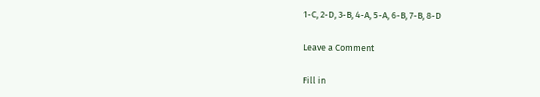1-C, 2-D, 3-B, 4-A, 5-A, 6-B, 7-B, 8-D

Leave a Comment

Fill in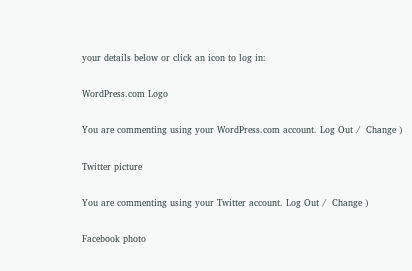your details below or click an icon to log in:

WordPress.com Logo

You are commenting using your WordPress.com account. Log Out /  Change )

Twitter picture

You are commenting using your Twitter account. Log Out /  Change )

Facebook photo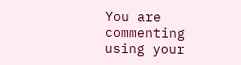You are commenting using your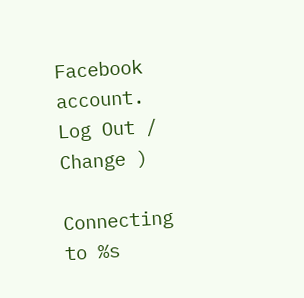Facebook account. Log Out /  Change )

Connecting to %s